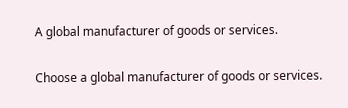A global manufacturer of goods or services.

Choose a global manufacturer of goods or services.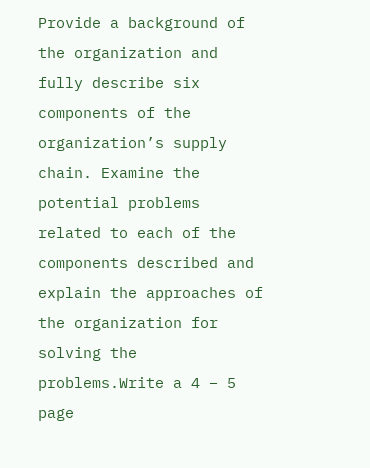Provide a background of the organization and fully describe six components of the organization’s supply chain. Examine the potential problems related to each of the components described and explain the approaches of the organization for solving the problems.Write a 4 – 5 page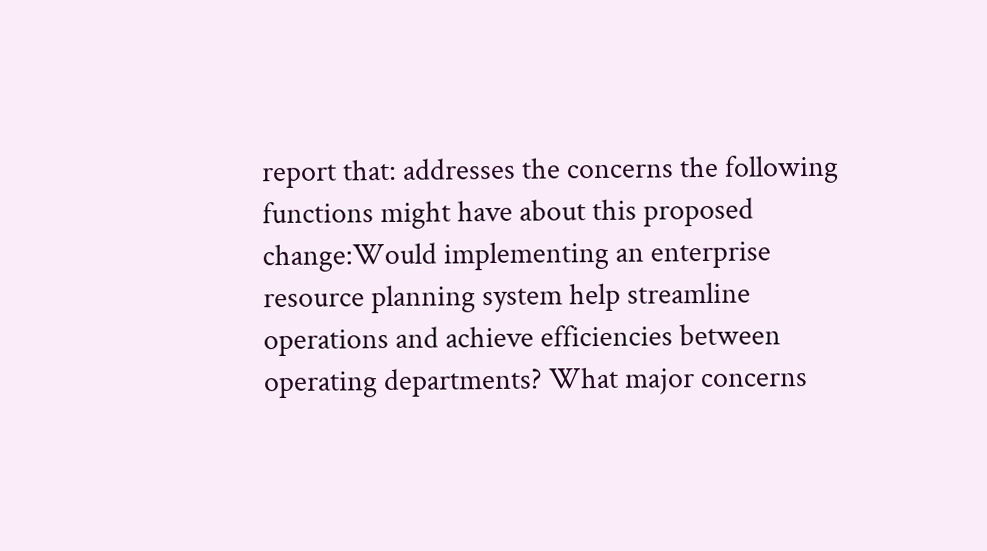report that: addresses the concerns the following functions might have about this proposed change:Would implementing an enterprise resource planning system help streamline operations and achieve efficiencies between operating departments? What major concerns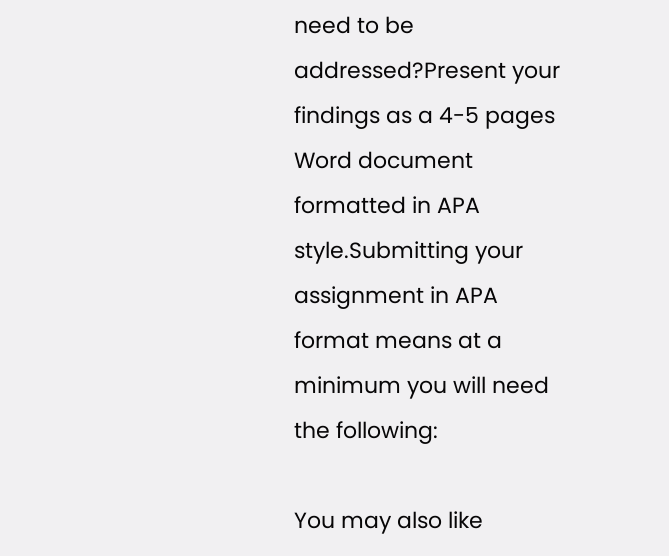need to be addressed?Present your findings as a 4-5 pages Word document formatted in APA style.Submitting your assignment in APA format means at a minimum you will need the following:

You may also like